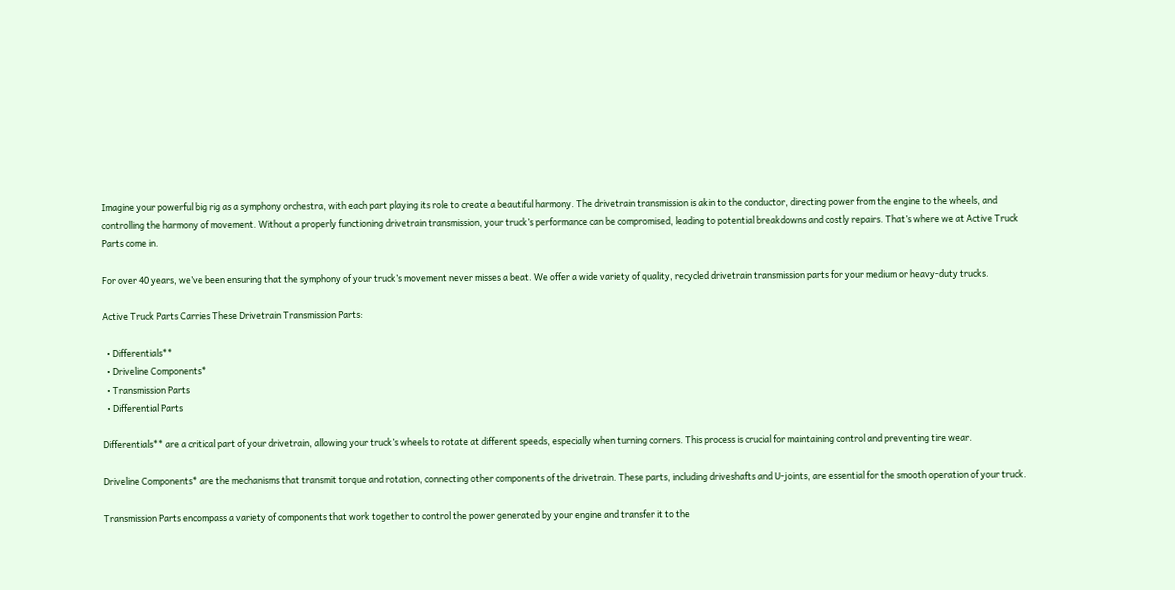Imagine your powerful big rig as a symphony orchestra, with each part playing its role to create a beautiful harmony. The drivetrain transmission is akin to the conductor, directing power from the engine to the wheels, and controlling the harmony of movement. Without a properly functioning drivetrain transmission, your truck’s performance can be compromised, leading to potential breakdowns and costly repairs. That’s where we at Active Truck Parts come in.

For over 40 years, we’ve been ensuring that the symphony of your truck’s movement never misses a beat. We offer a wide variety of quality, recycled drivetrain transmission parts for your medium or heavy-duty trucks.

Active Truck Parts Carries These Drivetrain Transmission Parts:

  • Differentials**
  • Driveline Components*
  • Transmission Parts
  • Differential Parts

Differentials** are a critical part of your drivetrain, allowing your truck’s wheels to rotate at different speeds, especially when turning corners. This process is crucial for maintaining control and preventing tire wear.

Driveline Components* are the mechanisms that transmit torque and rotation, connecting other components of the drivetrain. These parts, including driveshafts and U-joints, are essential for the smooth operation of your truck.

Transmission Parts encompass a variety of components that work together to control the power generated by your engine and transfer it to the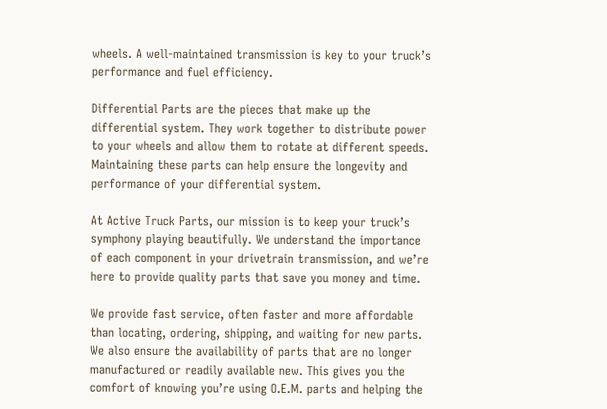wheels. A well-maintained transmission is key to your truck’s performance and fuel efficiency.

Differential Parts are the pieces that make up the differential system. They work together to distribute power to your wheels and allow them to rotate at different speeds. Maintaining these parts can help ensure the longevity and performance of your differential system.

At Active Truck Parts, our mission is to keep your truck’s symphony playing beautifully. We understand the importance of each component in your drivetrain transmission, and we’re here to provide quality parts that save you money and time.

We provide fast service, often faster and more affordable than locating, ordering, shipping, and waiting for new parts. We also ensure the availability of parts that are no longer manufactured or readily available new. This gives you the comfort of knowing you’re using O.E.M. parts and helping the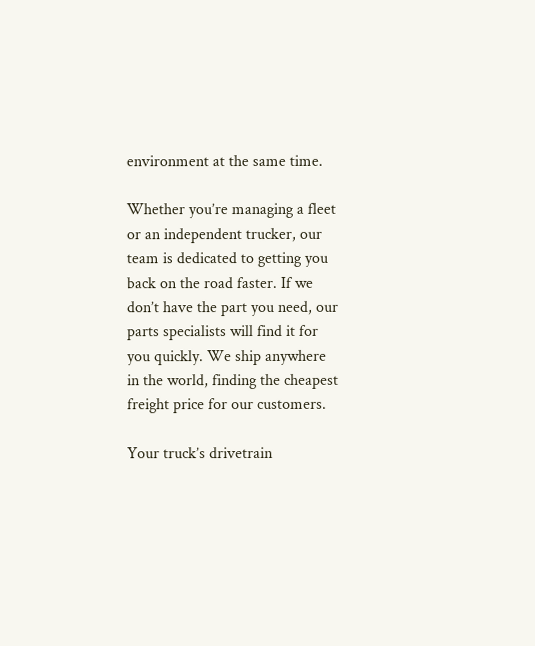environment at the same time.

Whether you’re managing a fleet or an independent trucker, our team is dedicated to getting you back on the road faster. If we don’t have the part you need, our parts specialists will find it for you quickly. We ship anywhere in the world, finding the cheapest freight price for our customers.

Your truck’s drivetrain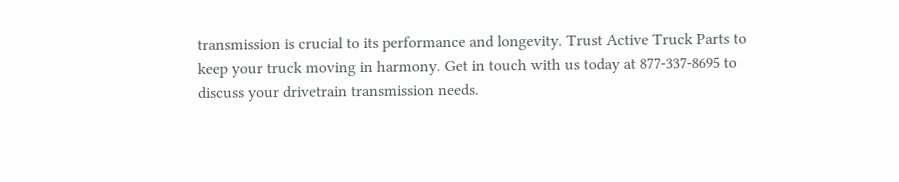transmission is crucial to its performance and longevity. Trust Active Truck Parts to keep your truck moving in harmony. Get in touch with us today at 877-337-8695 to discuss your drivetrain transmission needs.